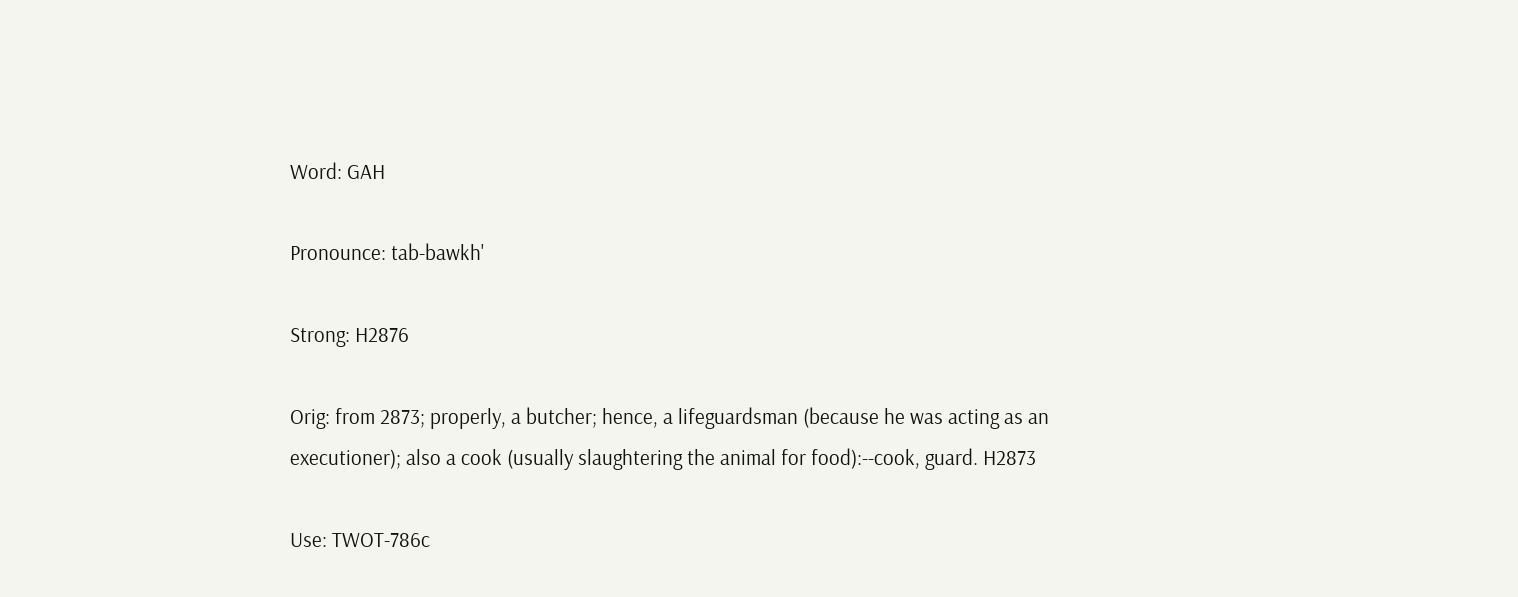Word: GAH

Pronounce: tab-bawkh'

Strong: H2876

Orig: from 2873; properly, a butcher; hence, a lifeguardsman (because he was acting as an executioner); also a cook (usually slaughtering the animal for food):--cook, guard. H2873

Use: TWOT-786c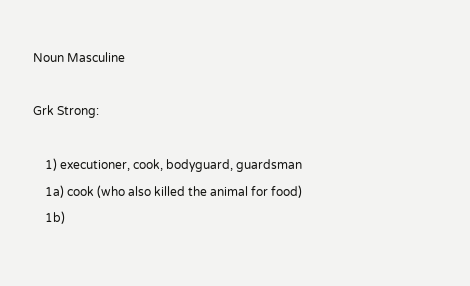Noun Masculine

Grk Strong:

    1) executioner, cook, bodyguard, guardsman
    1a) cook (who also killed the animal for food)
    1b)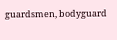guardsmen, bodyguard